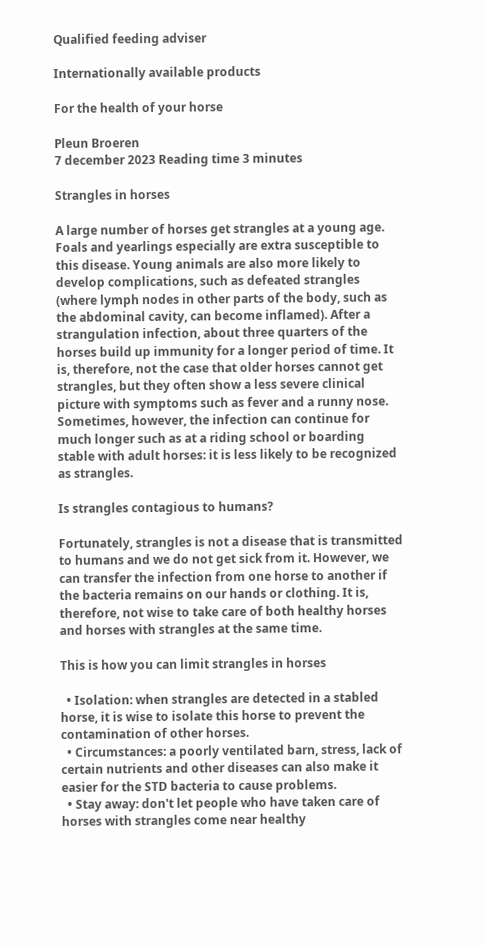Qualified feeding adviser

Internationally available products

For the health of your horse

Pleun Broeren
7 december 2023 Reading time 3 minutes

Strangles in horses

A large number of horses get strangles at a young age. Foals and yearlings especially are extra susceptible to this disease. Young animals are also more likely to develop complications, such as defeated strangles (where lymph nodes in other parts of the body, such as the abdominal cavity, can become inflamed). After a strangulation infection, about three quarters of the horses build up immunity for a longer period of time. It is, therefore, not the case that older horses cannot get strangles, but they often show a less severe clinical picture with symptoms such as fever and a runny nose. Sometimes, however, the infection can continue for much longer such as at a riding school or boarding stable with adult horses: it is less likely to be recognized as strangles.

Is strangles contagious to humans?

Fortunately, strangles is not a disease that is transmitted to humans and we do not get sick from it. However, we can transfer the infection from one horse to another if the bacteria remains on our hands or clothing. It is, therefore, not wise to take care of both healthy horses and horses with strangles at the same time.

This is how you can limit strangles in horses

  • Isolation: when strangles are detected in a stabled horse, it is wise to isolate this horse to prevent the contamination of other horses.
  • Circumstances: a poorly ventilated barn, stress, lack of certain nutrients and other diseases can also make it easier for the STD bacteria to cause problems.
  • Stay away: don't let people who have taken care of horses with strangles come near healthy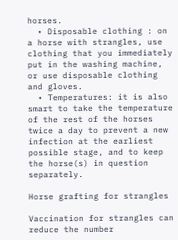horses.
  • Disposable clothing : on a horse with strangles, use clothing that you immediately put in the washing machine, or use disposable clothing and gloves.
  • Temperatures: it is also smart to take the temperature of the rest of the horses twice a day to prevent a new infection at the earliest possible stage, and to keep the horse(s) in question separately.

Horse grafting for strangles

Vaccination for strangles can reduce the number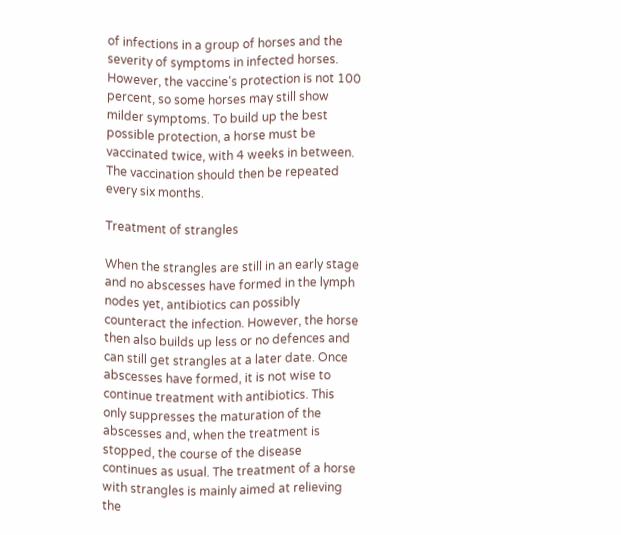of infections in a group of horses and the severity of symptoms in infected horses. However, the vaccine's protection is not 100 percent, so some horses may still show milder symptoms. To build up the best possible protection, a horse must be vaccinated twice, with 4 weeks in between. The vaccination should then be repeated every six months.

Treatment of strangles

When the strangles are still in an early stage and no abscesses have formed in the lymph nodes yet, antibiotics can possibly counteract the infection. However, the horse then also builds up less or no defences and can still get strangles at a later date. Once abscesses have formed, it is not wise to continue treatment with antibiotics. This only suppresses the maturation of the abscesses and, when the treatment is stopped, the course of the disease continues as usual. The treatment of a horse with strangles is mainly aimed at relieving the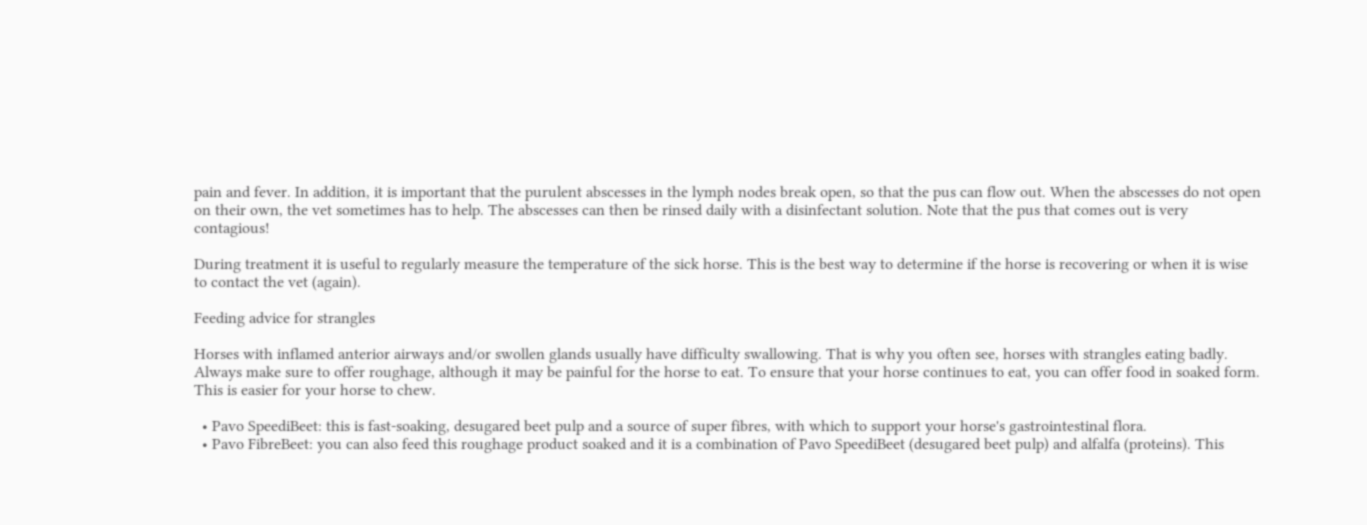pain and fever. In addition, it is important that the purulent abscesses in the lymph nodes break open, so that the pus can flow out. When the abscesses do not open on their own, the vet sometimes has to help. The abscesses can then be rinsed daily with a disinfectant solution. Note that the pus that comes out is very contagious!

During treatment it is useful to regularly measure the temperature of the sick horse. This is the best way to determine if the horse is recovering or when it is wise to contact the vet (again).

Feeding advice for strangles

Horses with inflamed anterior airways and/or swollen glands usually have difficulty swallowing. That is why you often see, horses with strangles eating badly. Always make sure to offer roughage, although it may be painful for the horse to eat. To ensure that your horse continues to eat, you can offer food in soaked form. This is easier for your horse to chew.

  • Pavo SpeediBeet: this is fast-soaking, desugared beet pulp and a source of super fibres, with which to support your horse's gastrointestinal flora.
  • Pavo FibreBeet: you can also feed this roughage product soaked and it is a combination of Pavo SpeediBeet (desugared beet pulp) and alfalfa (proteins). This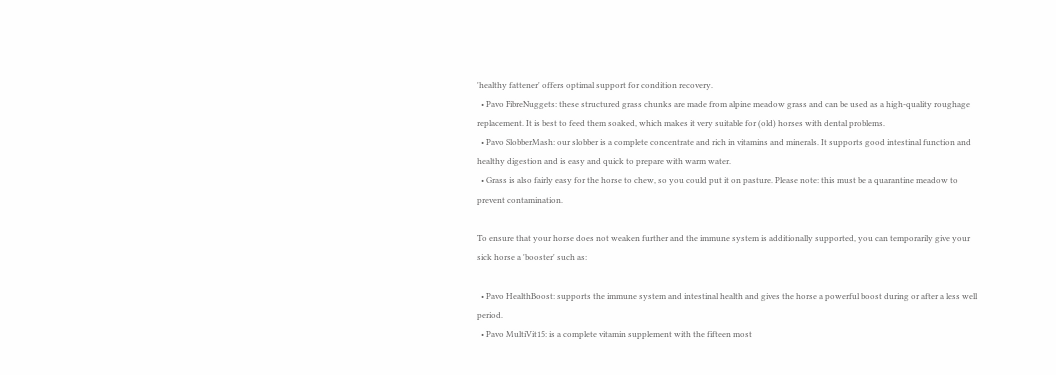'healthy fattener' offers optimal support for condition recovery.
  • Pavo FibreNuggets: these structured grass chunks are made from alpine meadow grass and can be used as a high-quality roughage replacement. It is best to feed them soaked, which makes it very suitable for (old) horses with dental problems.
  • Pavo SlobberMash: our slobber is a complete concentrate and rich in vitamins and minerals. It supports good intestinal function and healthy digestion and is easy and quick to prepare with warm water.
  • Grass is also fairly easy for the horse to chew, so you could put it on pasture. Please note: this must be a quarantine meadow to prevent contamination.

To ensure that your horse does not weaken further and the immune system is additionally supported, you can temporarily give your sick horse a 'booster' such as:

  • Pavo HealthBoost: supports the immune system and intestinal health and gives the horse a powerful boost during or after a less well period.
  • Pavo MultiVit15: is a complete vitamin supplement with the fifteen most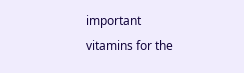important vitamins for the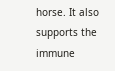horse. It also supports the immune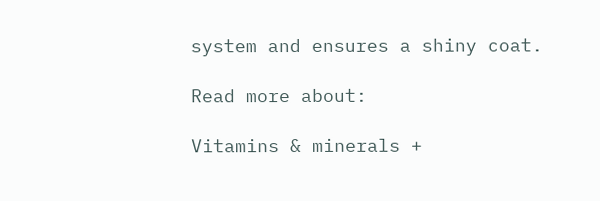system and ensures a shiny coat.

Read more about:

Vitamins & minerals +